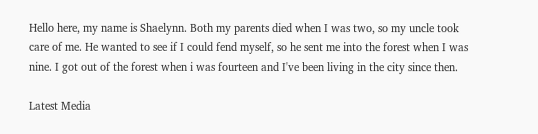Hello here, my name is Shaelynn. Both my parents died when I was two, so my uncle took care of me. He wanted to see if I could fend myself, so he sent me into the forest when I was nine. I got out of the forest when i was fourteen and I've been living in the city since then.

Latest Media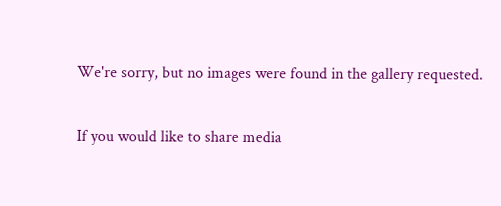We're sorry, but no images were found in the gallery requested.

If you would like to share media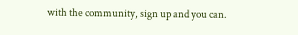with the community, sign up and you can.